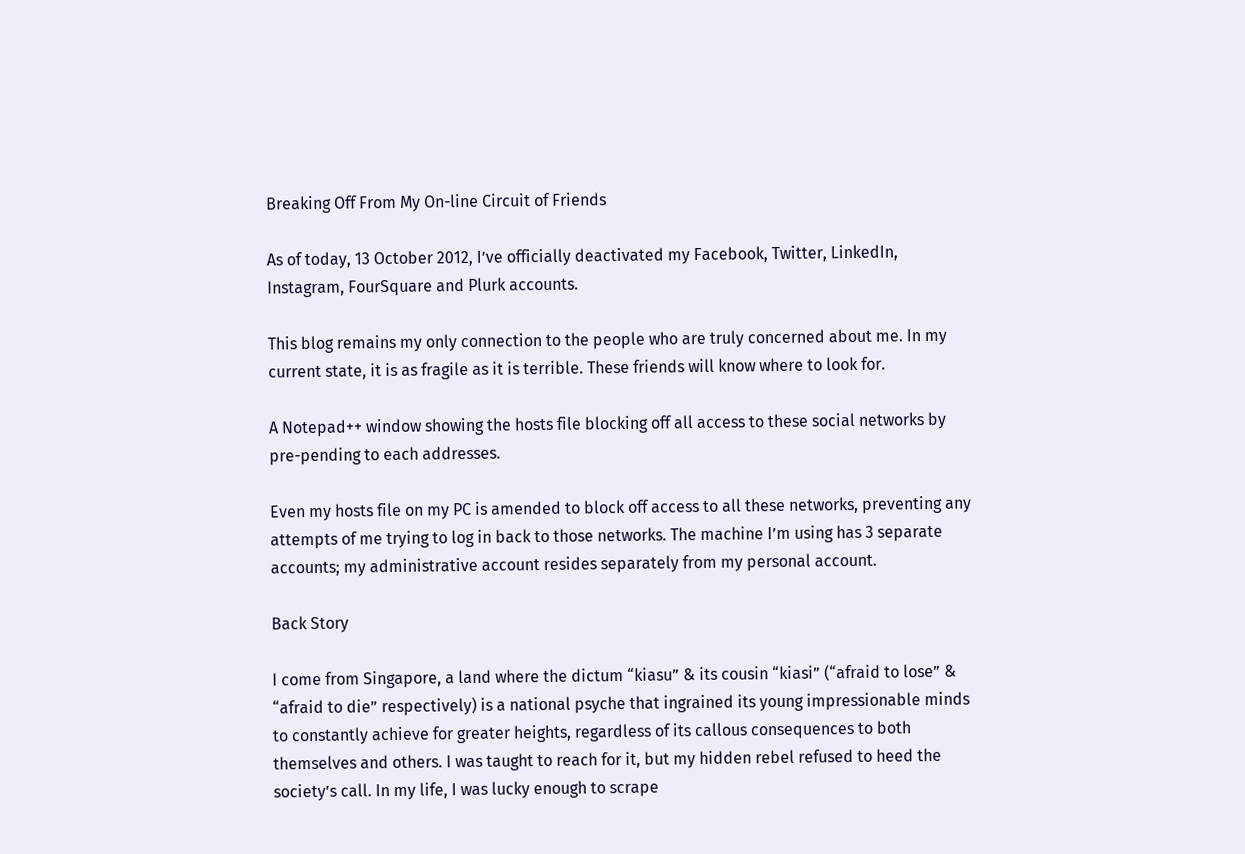Breaking Off From My On-line Circuit of Friends

As of today, 13 October 2012, I’ve officially deactivated my Facebook, Twitter, LinkedIn, Instagram, FourSquare and Plurk accounts.

This blog remains my only connection to the people who are truly concerned about me. In my current state, it is as fragile as it is terrible. These friends will know where to look for.

A Notepad++ window showing the hosts file blocking off all access to these social networks by pre-pending to each addresses.

Even my hosts file on my PC is amended to block off access to all these networks, preventing any attempts of me trying to log in back to those networks. The machine I’m using has 3 separate accounts; my administrative account resides separately from my personal account.

Back Story

I come from Singapore, a land where the dictum “kiasu” & its cousin “kiasi” (“afraid to lose” & “afraid to die” respectively) is a national psyche that ingrained its young impressionable minds to constantly achieve for greater heights, regardless of its callous consequences to both themselves and others. I was taught to reach for it, but my hidden rebel refused to heed the society’s call. In my life, I was lucky enough to scrape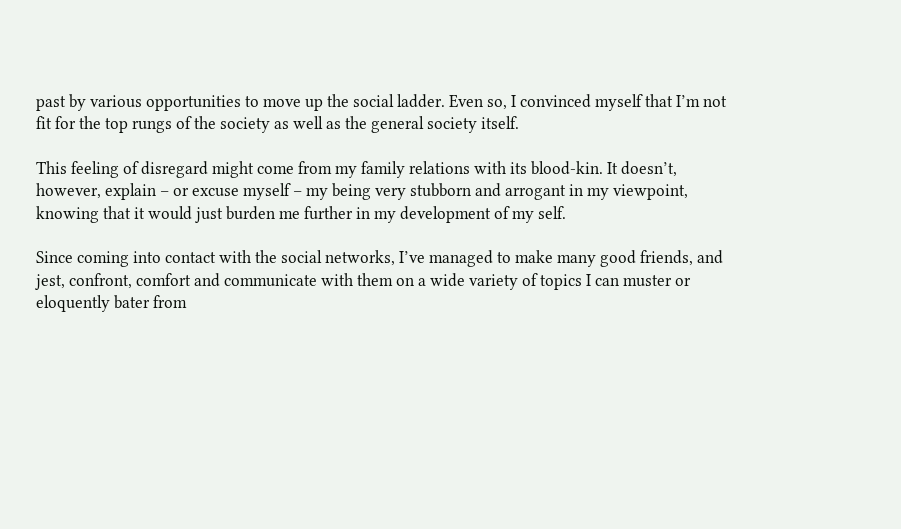past by various opportunities to move up the social ladder. Even so, I convinced myself that I’m not fit for the top rungs of the society as well as the general society itself.

This feeling of disregard might come from my family relations with its blood-kin. It doesn’t, however, explain – or excuse myself – my being very stubborn and arrogant in my viewpoint, knowing that it would just burden me further in my development of my self.

Since coming into contact with the social networks, I’ve managed to make many good friends, and jest, confront, comfort and communicate with them on a wide variety of topics I can muster or eloquently bater from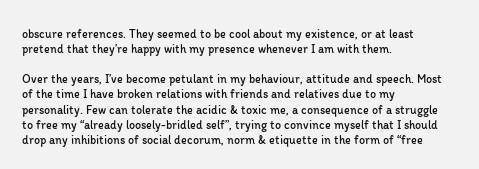obscure references. They seemed to be cool about my existence, or at least pretend that they’re happy with my presence whenever I am with them.

Over the years, I’ve become petulant in my behaviour, attitude and speech. Most of the time I have broken relations with friends and relatives due to my personality. Few can tolerate the acidic & toxic me, a consequence of a struggle to free my “already loosely-bridled self”, trying to convince myself that I should drop any inhibitions of social decorum, norm & etiquette in the form of “free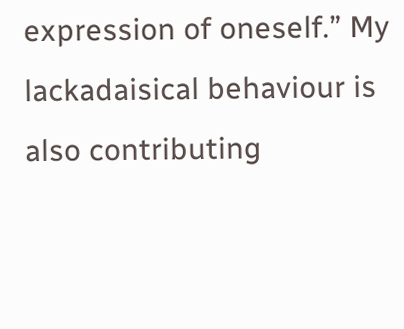expression of oneself.” My lackadaisical behaviour is also contributing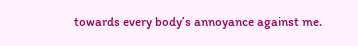towards every body’s annoyance against me.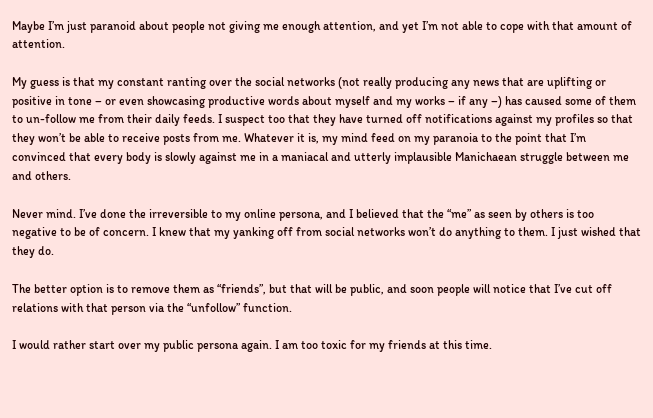Maybe I’m just paranoid about people not giving me enough attention, and yet I’m not able to cope with that amount of attention.

My guess is that my constant ranting over the social networks (not really producing any news that are uplifting or positive in tone – or even showcasing productive words about myself and my works – if any –) has caused some of them to un-follow me from their daily feeds. I suspect too that they have turned off notifications against my profiles so that they won’t be able to receive posts from me. Whatever it is, my mind feed on my paranoia to the point that I’m convinced that every body is slowly against me in a maniacal and utterly implausible Manichaean struggle between me and others.

Never mind. I’ve done the irreversible to my online persona, and I believed that the “me” as seen by others is too negative to be of concern. I knew that my yanking off from social networks won’t do anything to them. I just wished that they do.

The better option is to remove them as “friends”, but that will be public, and soon people will notice that I’ve cut off relations with that person via the “unfollow” function.

I would rather start over my public persona again. I am too toxic for my friends at this time.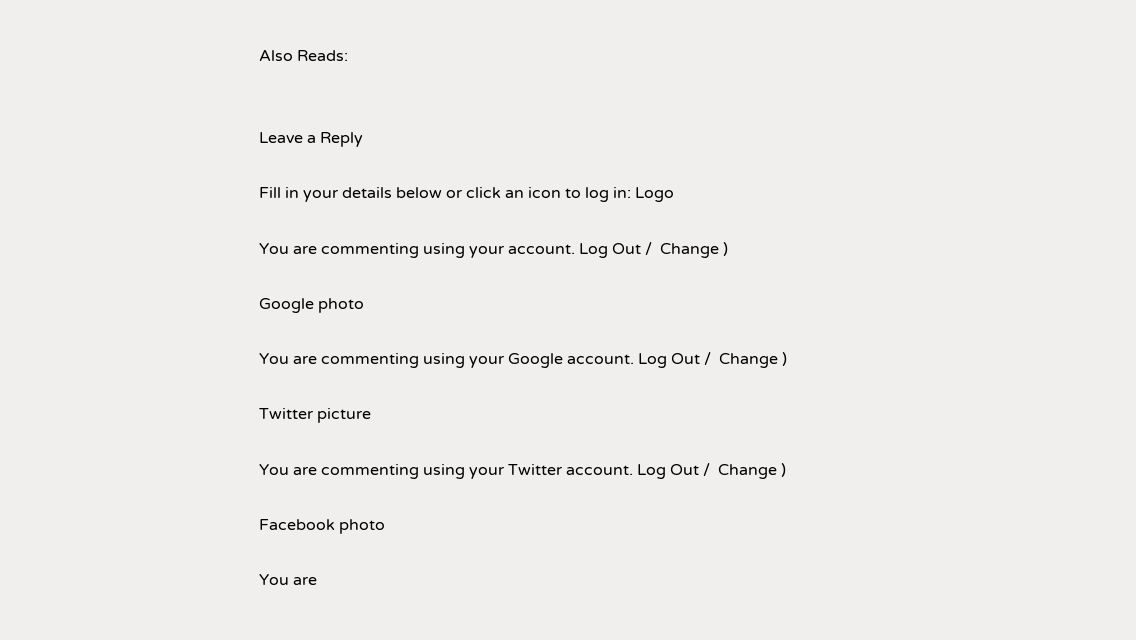Also Reads:


Leave a Reply

Fill in your details below or click an icon to log in: Logo

You are commenting using your account. Log Out /  Change )

Google photo

You are commenting using your Google account. Log Out /  Change )

Twitter picture

You are commenting using your Twitter account. Log Out /  Change )

Facebook photo

You are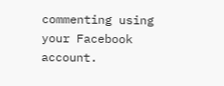commenting using your Facebook account.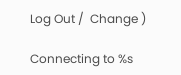Log Out /  Change )

Connecting to %s